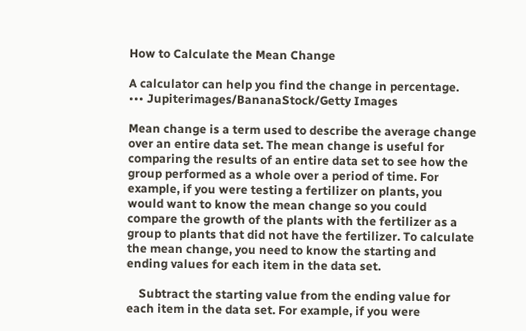How to Calculate the Mean Change

A calculator can help you find the change in percentage.
••• Jupiterimages/BananaStock/Getty Images

Mean change is a term used to describe the average change over an entire data set. The mean change is useful for comparing the results of an entire data set to see how the group performed as a whole over a period of time. For example, if you were testing a fertilizer on plants, you would want to know the mean change so you could compare the growth of the plants with the fertilizer as a group to plants that did not have the fertilizer. To calculate the mean change, you need to know the starting and ending values for each item in the data set.

    Subtract the starting value from the ending value for each item in the data set. For example, if you were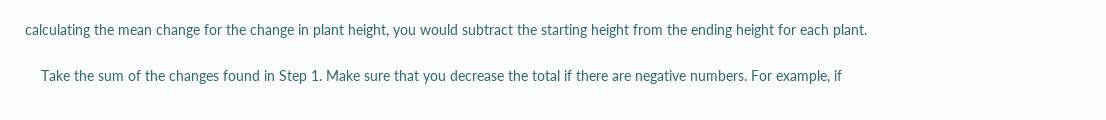calculating the mean change for the change in plant height, you would subtract the starting height from the ending height for each plant.

    Take the sum of the changes found in Step 1. Make sure that you decrease the total if there are negative numbers. For example, if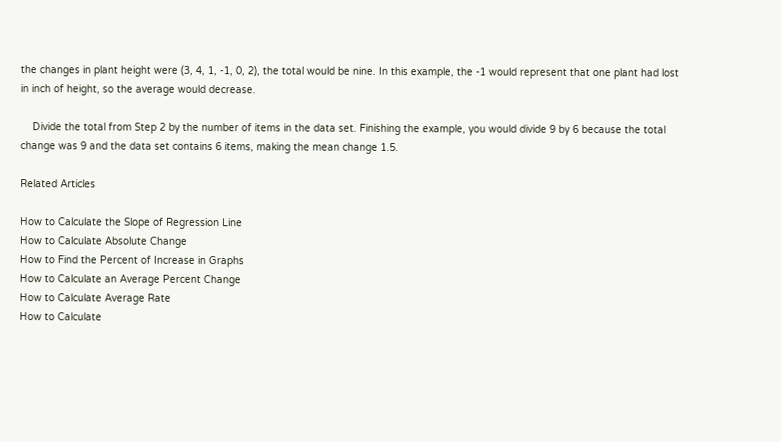the changes in plant height were (3, 4, 1, -1, 0, 2), the total would be nine. In this example, the -1 would represent that one plant had lost in inch of height, so the average would decrease.

    Divide the total from Step 2 by the number of items in the data set. Finishing the example, you would divide 9 by 6 because the total change was 9 and the data set contains 6 items, making the mean change 1.5.

Related Articles

How to Calculate the Slope of Regression Line
How to Calculate Absolute Change
How to Find the Percent of Increase in Graphs
How to Calculate an Average Percent Change
How to Calculate Average Rate
How to Calculate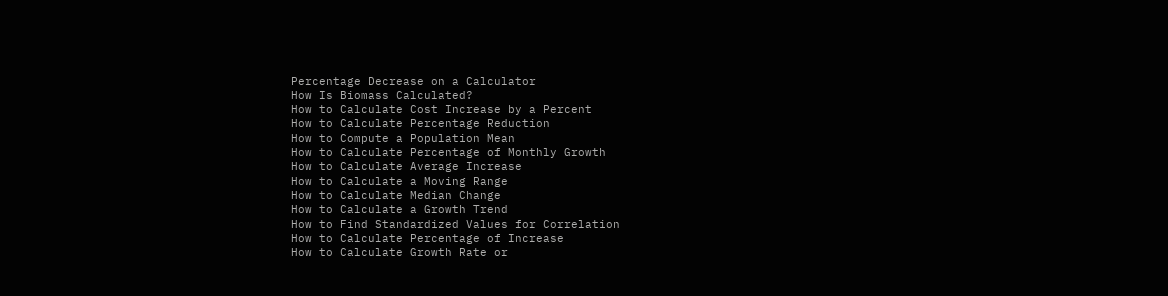Percentage Decrease on a Calculator
How Is Biomass Calculated?
How to Calculate Cost Increase by a Percent
How to Calculate Percentage Reduction
How to Compute a Population Mean
How to Calculate Percentage of Monthly Growth
How to Calculate Average Increase
How to Calculate a Moving Range
How to Calculate Median Change
How to Calculate a Growth Trend
How to Find Standardized Values for Correlation
How to Calculate Percentage of Increase
How to Calculate Growth Rate or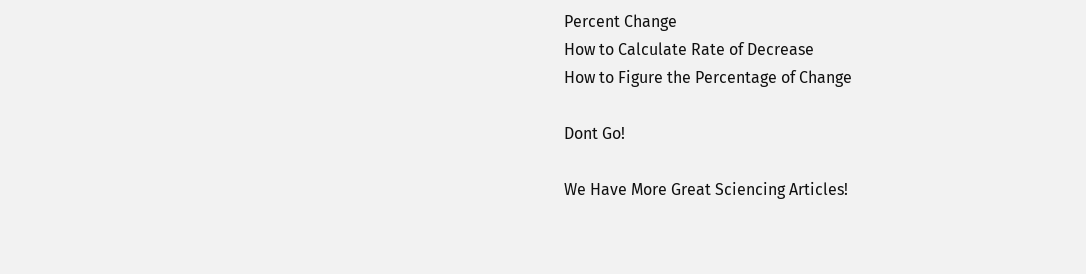Percent Change
How to Calculate Rate of Decrease
How to Figure the Percentage of Change

Dont Go!

We Have More Great Sciencing Articles!